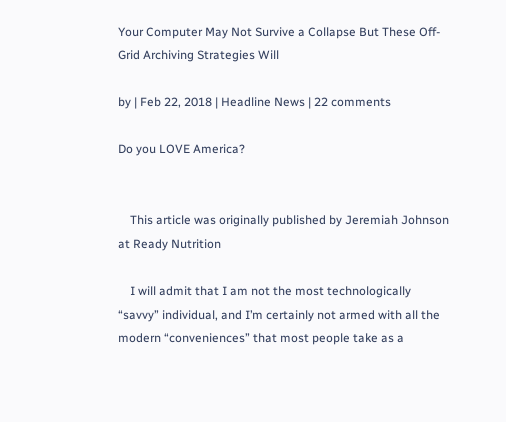Your Computer May Not Survive a Collapse But These Off-Grid Archiving Strategies Will

by | Feb 22, 2018 | Headline News | 22 comments

Do you LOVE America?


    This article was originally published by Jeremiah Johnson at Ready Nutrition

    I will admit that I am not the most technologically “savvy” individual, and I’m certainly not armed with all the modern “conveniences” that most people take as a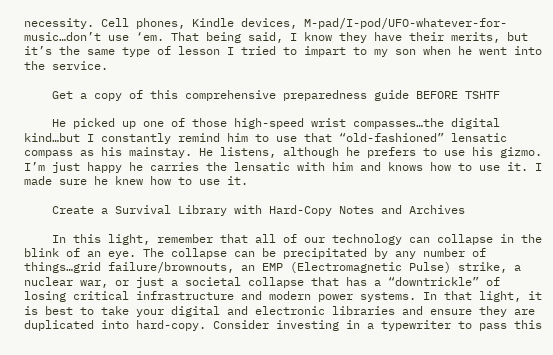necessity. Cell phones, Kindle devices, M-pad/I-pod/UFO-whatever-for-music…don’t use ‘em. That being said, I know they have their merits, but it’s the same type of lesson I tried to impart to my son when he went into the service.

    Get a copy of this comprehensive preparedness guide BEFORE TSHTF

    He picked up one of those high-speed wrist compasses…the digital kind…but I constantly remind him to use that “old-fashioned” lensatic compass as his mainstay. He listens, although he prefers to use his gizmo. I’m just happy he carries the lensatic with him and knows how to use it. I made sure he knew how to use it.

    Create a Survival Library with Hard-Copy Notes and Archives

    In this light, remember that all of our technology can collapse in the blink of an eye. The collapse can be precipitated by any number of things…grid failure/brownouts, an EMP (Electromagnetic Pulse) strike, a nuclear war, or just a societal collapse that has a “downtrickle” of losing critical infrastructure and modern power systems. In that light, it is best to take your digital and electronic libraries and ensure they are duplicated into hard-copy. Consider investing in a typewriter to pass this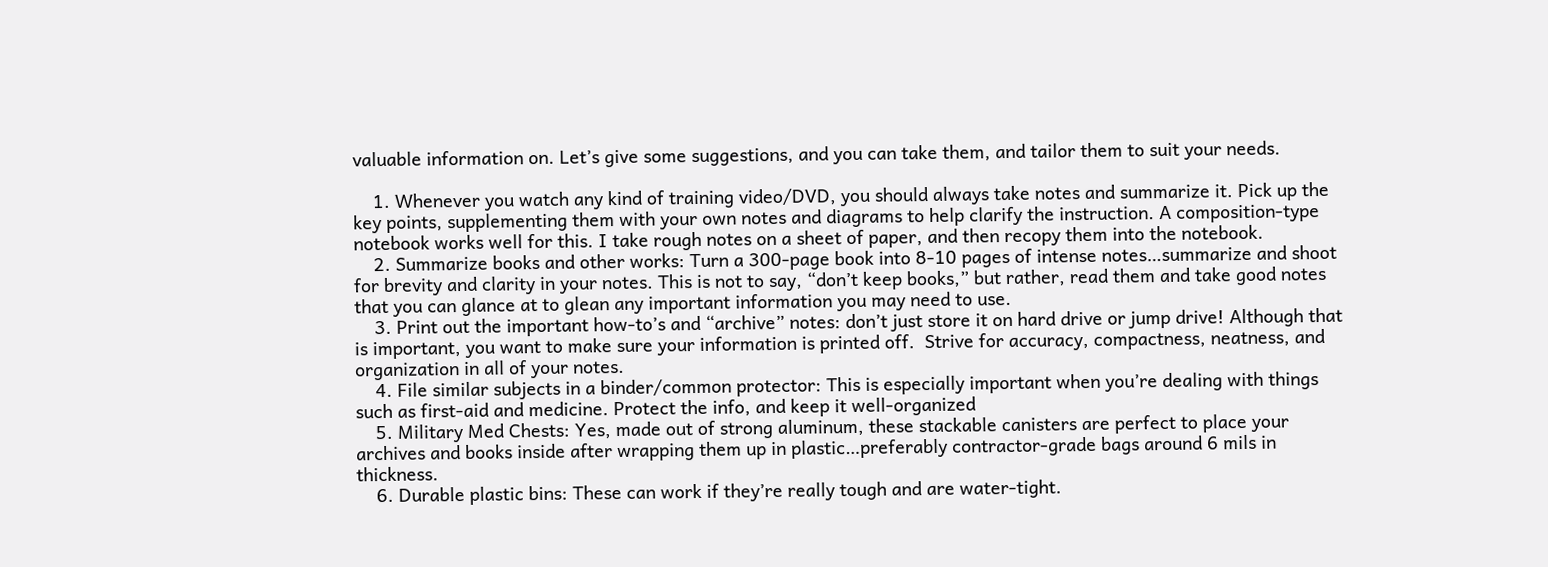valuable information on. Let’s give some suggestions, and you can take them, and tailor them to suit your needs.

    1. Whenever you watch any kind of training video/DVD, you should always take notes and summarize it. Pick up the key points, supplementing them with your own notes and diagrams to help clarify the instruction. A composition-type notebook works well for this. I take rough notes on a sheet of paper, and then recopy them into the notebook.
    2. Summarize books and other works: Turn a 300-page book into 8-10 pages of intense notes…summarize and shoot for brevity and clarity in your notes. This is not to say, “don’t keep books,” but rather, read them and take good notes that you can glance at to glean any important information you may need to use.
    3. Print out the important how-to’s and “archive” notes: don’t just store it on hard drive or jump drive! Although that is important, you want to make sure your information is printed off.  Strive for accuracy, compactness, neatness, and organization in all of your notes.
    4. File similar subjects in a binder/common protector: This is especially important when you’re dealing with things such as first-aid and medicine. Protect the info, and keep it well-organized
    5. Military Med Chests: Yes, made out of strong aluminum, these stackable canisters are perfect to place your archives and books inside after wrapping them up in plastic…preferably contractor-grade bags around 6 mils in thickness.
    6. Durable plastic bins: These can work if they’re really tough and are water-tight.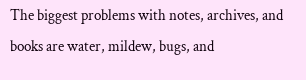The biggest problems with notes, archives, and books are water, mildew, bugs, and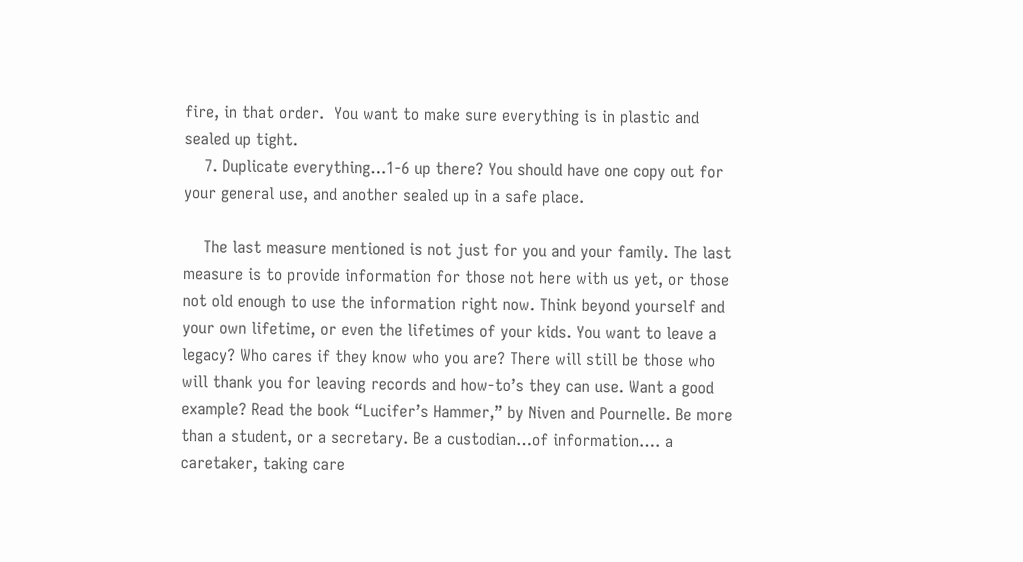fire, in that order.  You want to make sure everything is in plastic and sealed up tight.
    7. Duplicate everything…1-6 up there? You should have one copy out for your general use, and another sealed up in a safe place.

    The last measure mentioned is not just for you and your family. The last measure is to provide information for those not here with us yet, or those not old enough to use the information right now. Think beyond yourself and your own lifetime, or even the lifetimes of your kids. You want to leave a legacy? Who cares if they know who you are? There will still be those who will thank you for leaving records and how-to’s they can use. Want a good example? Read the book “Lucifer’s Hammer,” by Niven and Pournelle. Be more than a student, or a secretary. Be a custodian…of information…. a caretaker, taking care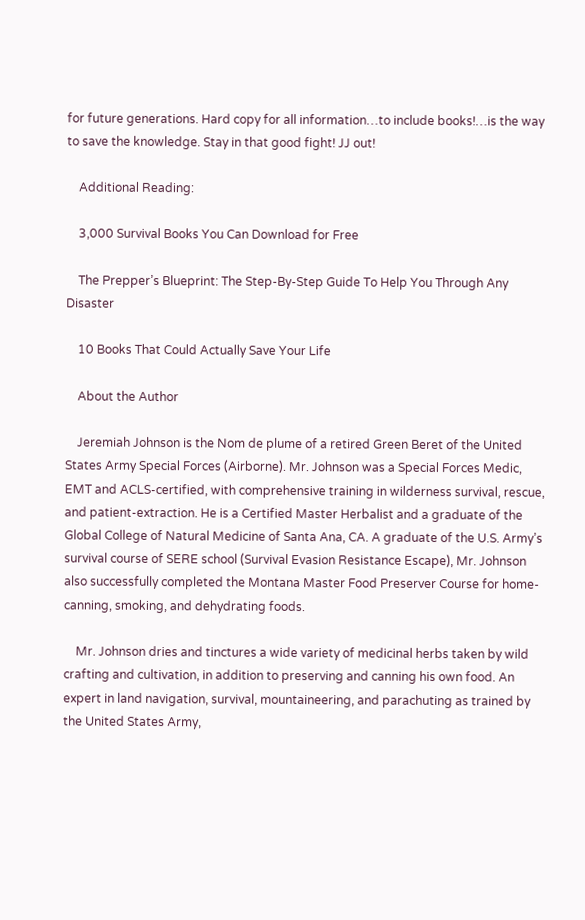for future generations. Hard copy for all information…to include books!…is the way to save the knowledge. Stay in that good fight! JJ out!

    Additional Reading:

    3,000 Survival Books You Can Download for Free

    The Prepper’s Blueprint: The Step-By-Step Guide To Help You Through Any Disaster

    10 Books That Could Actually Save Your Life

    About the Author

    Jeremiah Johnson is the Nom de plume of a retired Green Beret of the United States Army Special Forces (Airborne). Mr. Johnson was a Special Forces Medic, EMT and ACLS-certified, with comprehensive training in wilderness survival, rescue, and patient-extraction. He is a Certified Master Herbalist and a graduate of the Global College of Natural Medicine of Santa Ana, CA. A graduate of the U.S. Army’s survival course of SERE school (Survival Evasion Resistance Escape), Mr. Johnson also successfully completed the Montana Master Food Preserver Course for home-canning, smoking, and dehydrating foods.

    Mr. Johnson dries and tinctures a wide variety of medicinal herbs taken by wild crafting and cultivation, in addition to preserving and canning his own food. An expert in land navigation, survival, mountaineering, and parachuting as trained by the United States Army,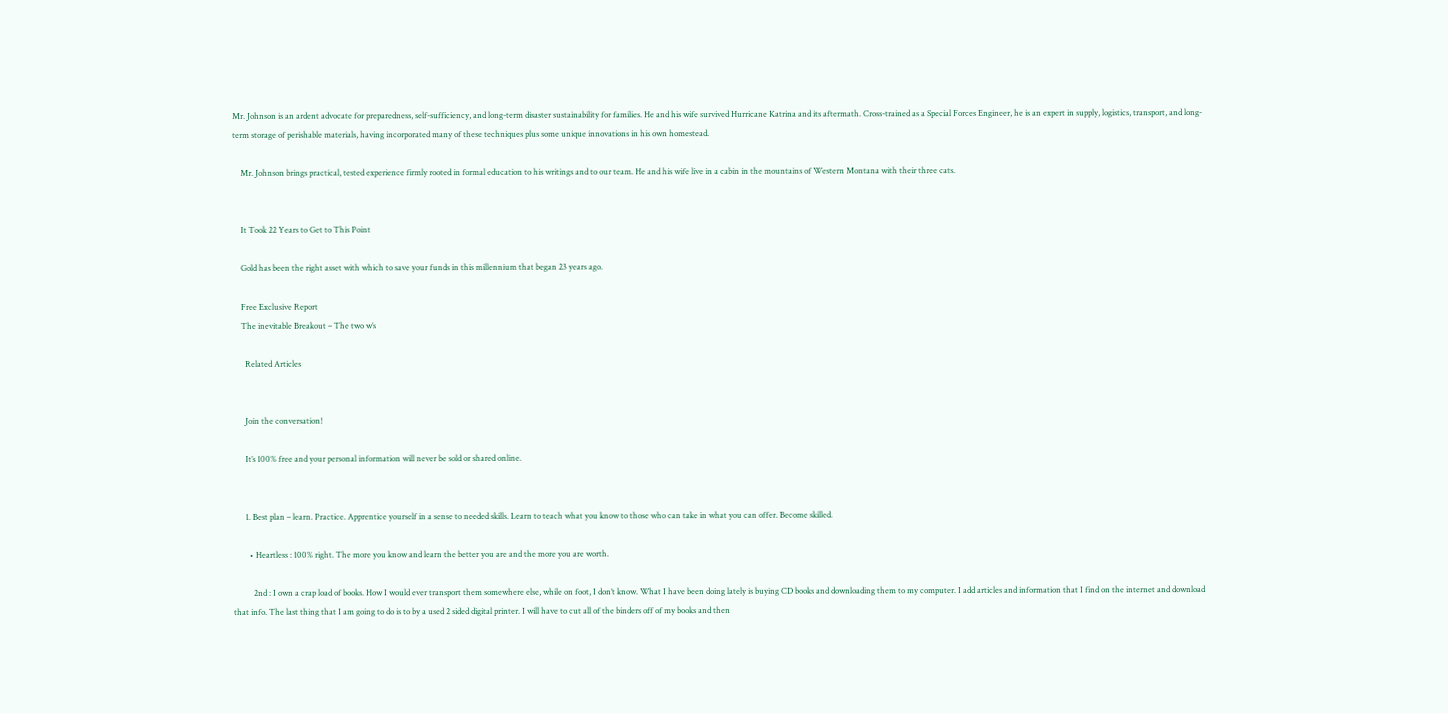Mr. Johnson is an ardent advocate for preparedness, self-sufficiency, and long-term disaster sustainability for families. He and his wife survived Hurricane Katrina and its aftermath. Cross-trained as a Special Forces Engineer, he is an expert in supply, logistics, transport, and long-term storage of perishable materials, having incorporated many of these techniques plus some unique innovations in his own homestead.

    Mr. Johnson brings practical, tested experience firmly rooted in formal education to his writings and to our team. He and his wife live in a cabin in the mountains of Western Montana with their three cats.


    It Took 22 Years to Get to This Point

    Gold has been the right asset with which to save your funds in this millennium that began 23 years ago.

    Free Exclusive Report
    The inevitable Breakout – The two w’s

      Related Articles


      Join the conversation!

      It’s 100% free and your personal information will never be sold or shared online.


      1. Best plan – learn. Practice. Apprentice yourself in a sense to needed skills. Learn to teach what you know to those who can take in what you can offer. Become skilled.

        • Heartless : 100% right. The more you know and learn the better you are and the more you are worth.

          2nd : I own a crap load of books. How I would ever transport them somewhere else, while on foot, I don’t know. What I have been doing lately is buying CD books and downloading them to my computer. I add articles and information that I find on the internet and download that info. The last thing that I am going to do is to by a used 2 sided digital printer. I will have to cut all of the binders off of my books and then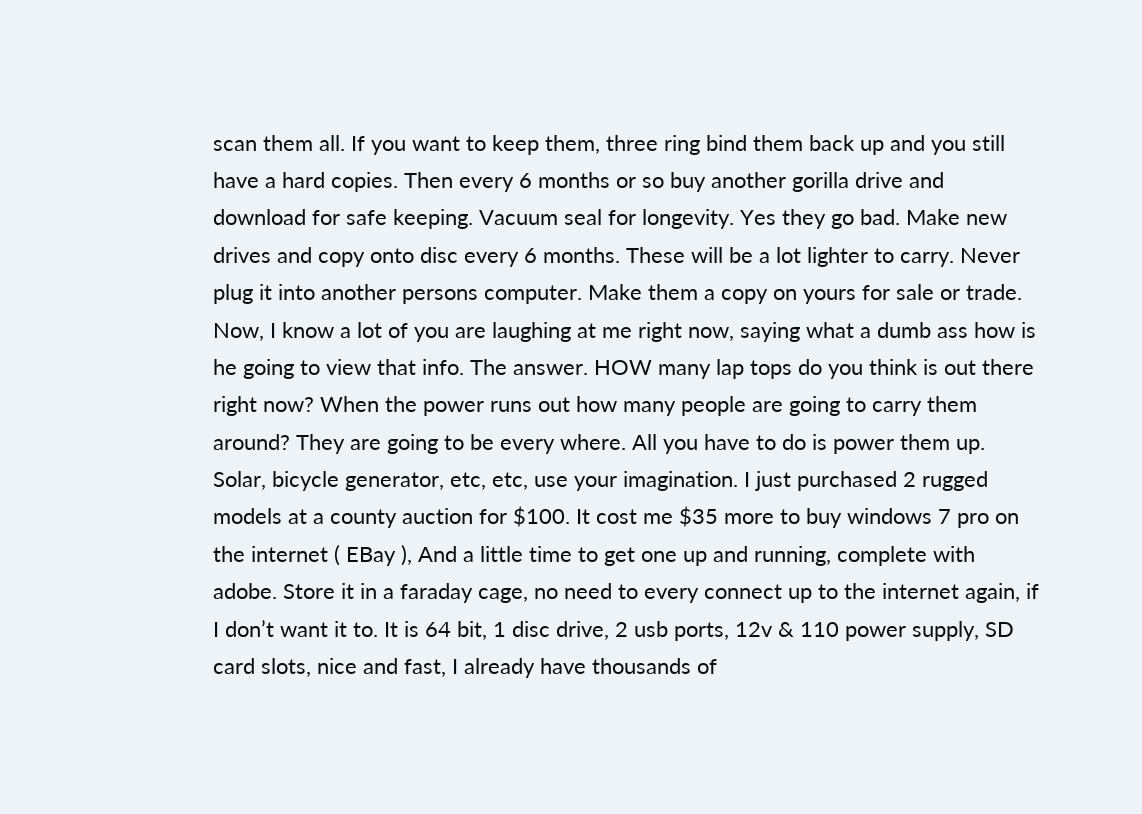scan them all. If you want to keep them, three ring bind them back up and you still have a hard copies. Then every 6 months or so buy another gorilla drive and download for safe keeping. Vacuum seal for longevity. Yes they go bad. Make new drives and copy onto disc every 6 months. These will be a lot lighter to carry. Never plug it into another persons computer. Make them a copy on yours for sale or trade. Now, I know a lot of you are laughing at me right now, saying what a dumb ass how is he going to view that info. The answer. HOW many lap tops do you think is out there right now? When the power runs out how many people are going to carry them around? They are going to be every where. All you have to do is power them up. Solar, bicycle generator, etc, etc, use your imagination. I just purchased 2 rugged models at a county auction for $100. It cost me $35 more to buy windows 7 pro on the internet ( EBay ), And a little time to get one up and running, complete with adobe. Store it in a faraday cage, no need to every connect up to the internet again, if I don’t want it to. It is 64 bit, 1 disc drive, 2 usb ports, 12v & 110 power supply, SD card slots, nice and fast, I already have thousands of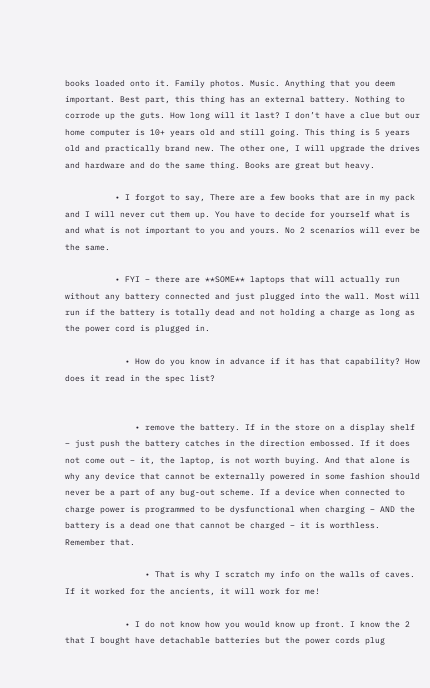books loaded onto it. Family photos. Music. Anything that you deem important. Best part, this thing has an external battery. Nothing to corrode up the guts. How long will it last? I don’t have a clue but our home computer is 10+ years old and still going. This thing is 5 years old and practically brand new. The other one, I will upgrade the drives and hardware and do the same thing. Books are great but heavy.

          • I forgot to say, There are a few books that are in my pack and I will never cut them up. You have to decide for yourself what is and what is not important to you and yours. No 2 scenarios will ever be the same.

          • FYI – there are **SOME** laptops that will actually run without any battery connected and just plugged into the wall. Most will run if the battery is totally dead and not holding a charge as long as the power cord is plugged in.

            • How do you know in advance if it has that capability? How does it read in the spec list?


              • remove the battery. If in the store on a display shelf – just push the battery catches in the direction embossed. If it does not come out – it, the laptop, is not worth buying. And that alone is why any device that cannot be externally powered in some fashion should never be a part of any bug-out scheme. If a device when connected to charge power is programmed to be dysfunctional when charging – AND the battery is a dead one that cannot be charged – it is worthless. Remember that.

                • That is why I scratch my info on the walls of caves. If it worked for the ancients, it will work for me!

            • I do not know how you would know up front. I know the 2 that I bought have detachable batteries but the power cords plug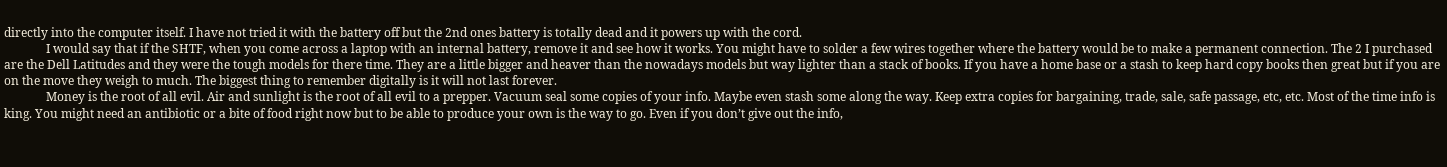directly into the computer itself. I have not tried it with the battery off but the 2nd ones battery is totally dead and it powers up with the cord.
              I would say that if the SHTF, when you come across a laptop with an internal battery, remove it and see how it works. You might have to solder a few wires together where the battery would be to make a permanent connection. The 2 I purchased are the Dell Latitudes and they were the tough models for there time. They are a little bigger and heaver than the nowadays models but way lighter than a stack of books. If you have a home base or a stash to keep hard copy books then great but if you are on the move they weigh to much. The biggest thing to remember digitally is it will not last forever.
              Money is the root of all evil. Air and sunlight is the root of all evil to a prepper. Vacuum seal some copies of your info. Maybe even stash some along the way. Keep extra copies for bargaining, trade, sale, safe passage, etc, etc. Most of the time info is king. You might need an antibiotic or a bite of food right now but to be able to produce your own is the way to go. Even if you don’t give out the info,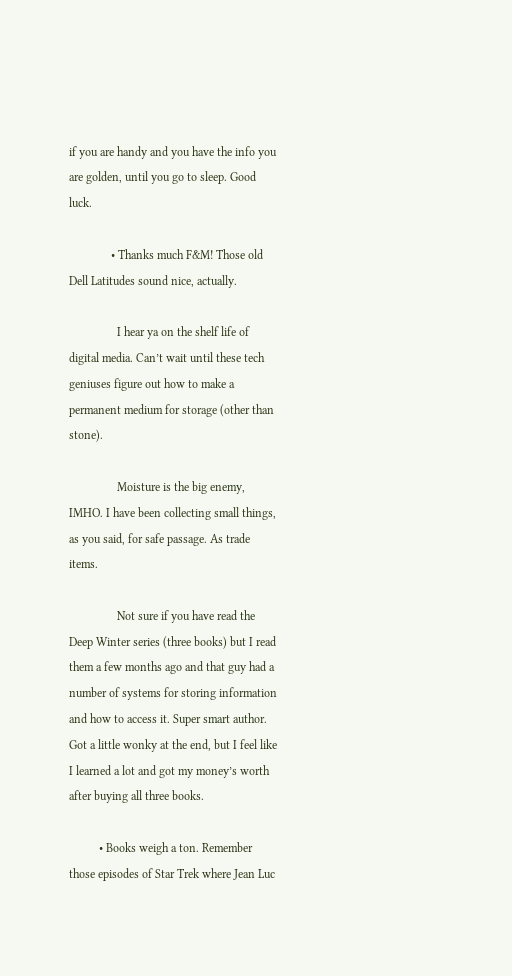if you are handy and you have the info you are golden, until you go to sleep. Good luck.

              • Thanks much F&M! Those old Dell Latitudes sound nice, actually.

                I hear ya on the shelf life of digital media. Can’t wait until these tech geniuses figure out how to make a permanent medium for storage (other than stone).

                Moisture is the big enemy, IMHO. I have been collecting small things, as you said, for safe passage. As trade items.

                Not sure if you have read the Deep Winter series (three books) but I read them a few months ago and that guy had a number of systems for storing information and how to access it. Super smart author. Got a little wonky at the end, but I feel like I learned a lot and got my money’s worth after buying all three books.

          • Books weigh a ton. Remember those episodes of Star Trek where Jean Luc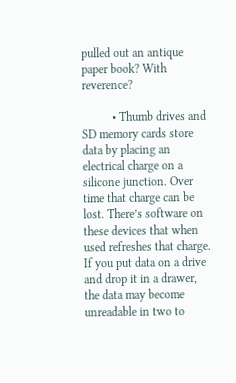pulled out an antique paper book? With reverence?

          • Thumb drives and SD memory cards store data by placing an electrical charge on a silicone junction. Over time that charge can be lost. There’s software on these devices that when used refreshes that charge. If you put data on a drive and drop it in a drawer, the data may become unreadable in two to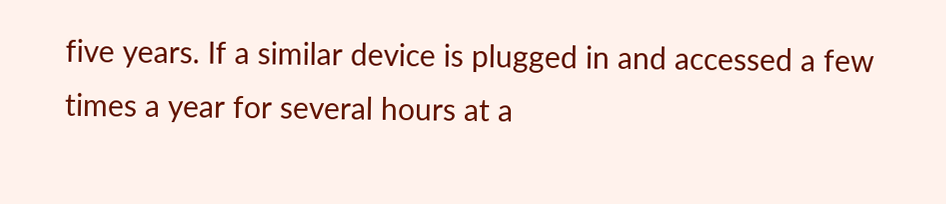five years. If a similar device is plugged in and accessed a few times a year for several hours at a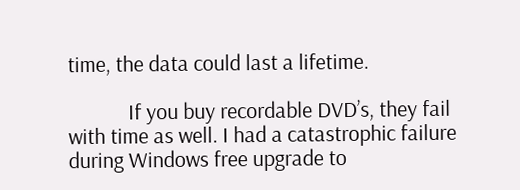time, the data could last a lifetime.

            If you buy recordable DVD’s, they fail with time as well. I had a catastrophic failure during Windows free upgrade to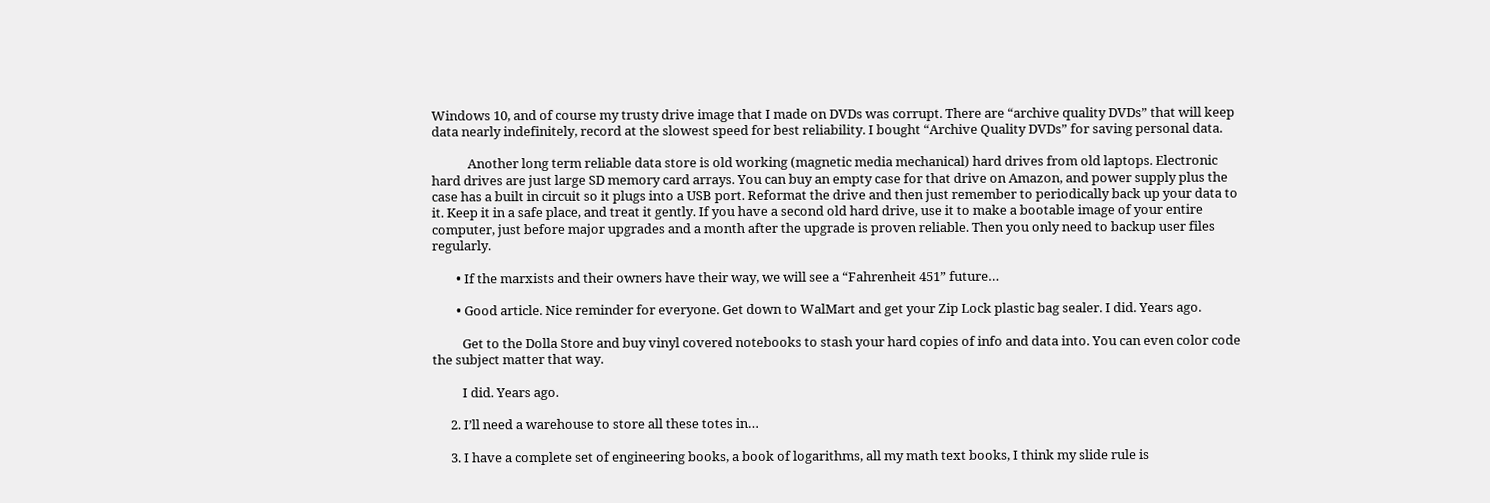Windows 10, and of course my trusty drive image that I made on DVDs was corrupt. There are “archive quality DVDs” that will keep data nearly indefinitely, record at the slowest speed for best reliability. I bought “Archive Quality DVDs” for saving personal data.

            Another long term reliable data store is old working (magnetic media mechanical) hard drives from old laptops. Electronic hard drives are just large SD memory card arrays. You can buy an empty case for that drive on Amazon, and power supply plus the case has a built in circuit so it plugs into a USB port. Reformat the drive and then just remember to periodically back up your data to it. Keep it in a safe place, and treat it gently. If you have a second old hard drive, use it to make a bootable image of your entire computer, just before major upgrades and a month after the upgrade is proven reliable. Then you only need to backup user files regularly.

        • If the marxists and their owners have their way, we will see a “Fahrenheit 451” future…

        • Good article. Nice reminder for everyone. Get down to WalMart and get your Zip Lock plastic bag sealer. I did. Years ago.

          Get to the Dolla Store and buy vinyl covered notebooks to stash your hard copies of info and data into. You can even color code the subject matter that way.

          I did. Years ago.

      2. I’ll need a warehouse to store all these totes in…

      3. I have a complete set of engineering books, a book of logarithms, all my math text books, I think my slide rule is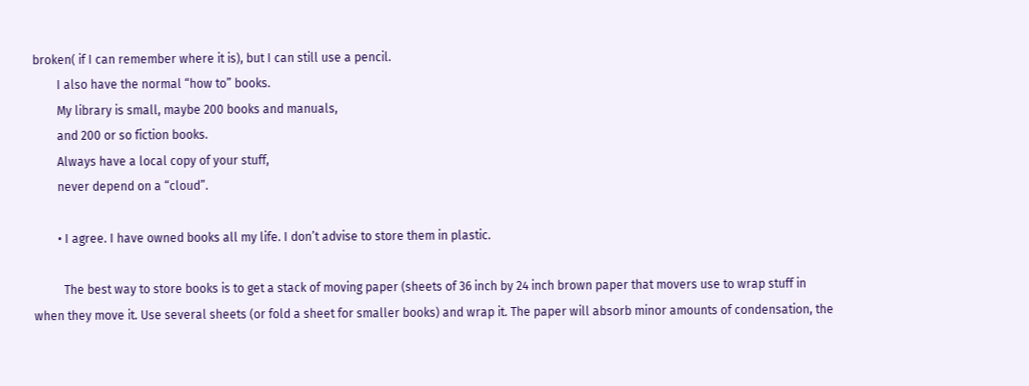broken( if I can remember where it is), but I can still use a pencil.
        I also have the normal “how to” books.
        My library is small, maybe 200 books and manuals,
        and 200 or so fiction books.
        Always have a local copy of your stuff,
        never depend on a “cloud”.

        • I agree. I have owned books all my life. I don’t advise to store them in plastic.

          The best way to store books is to get a stack of moving paper (sheets of 36 inch by 24 inch brown paper that movers use to wrap stuff in when they move it. Use several sheets (or fold a sheet for smaller books) and wrap it. The paper will absorb minor amounts of condensation, the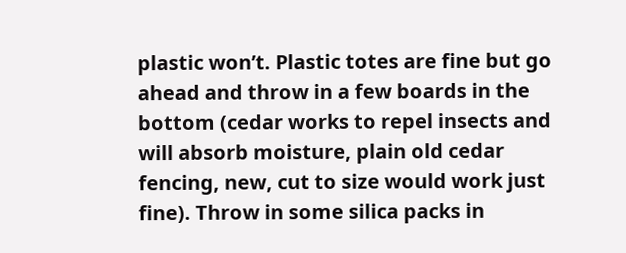plastic won’t. Plastic totes are fine but go ahead and throw in a few boards in the bottom (cedar works to repel insects and will absorb moisture, plain old cedar fencing, new, cut to size would work just fine). Throw in some silica packs in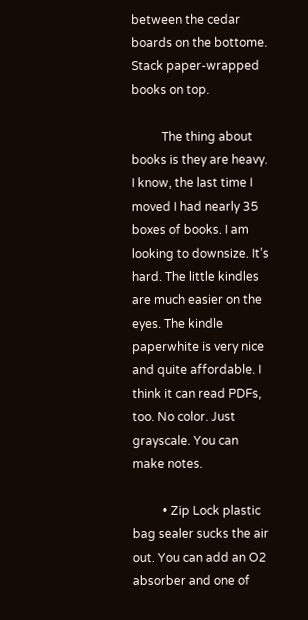between the cedar boards on the bottome. Stack paper-wrapped books on top.

          The thing about books is they are heavy. I know, the last time I moved I had nearly 35 boxes of books. I am looking to downsize. It’s hard. The little kindles are much easier on the eyes. The kindle paperwhite is very nice and quite affordable. I think it can read PDFs, too. No color. Just grayscale. You can make notes.

          • Zip Lock plastic bag sealer sucks the air out. You can add an O2 absorber and one of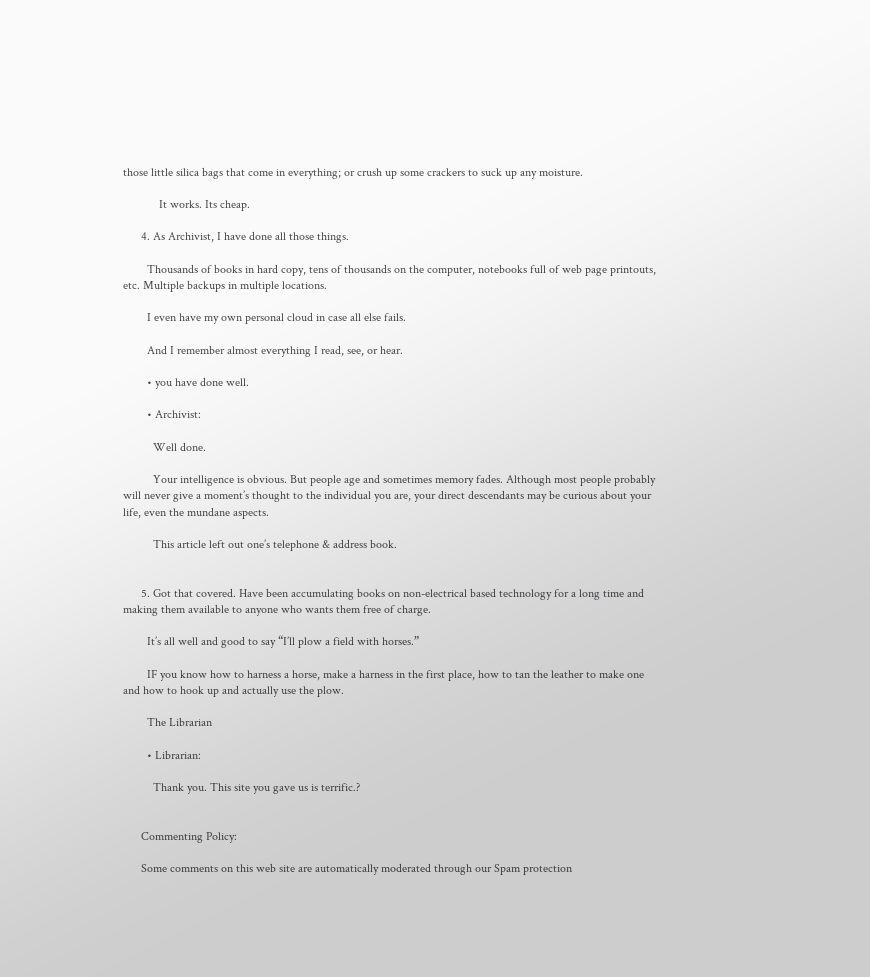those little silica bags that come in everything; or crush up some crackers to suck up any moisture.

            It works. Its cheap.

      4. As Archivist, I have done all those things.

        Thousands of books in hard copy, tens of thousands on the computer, notebooks full of web page printouts, etc. Multiple backups in multiple locations.

        I even have my own personal cloud in case all else fails.

        And I remember almost everything I read, see, or hear.

        • you have done well.

        • Archivist:

          Well done.

          Your intelligence is obvious. But people age and sometimes memory fades. Although most people probably will never give a moment’s thought to the individual you are, your direct descendants may be curious about your life, even the mundane aspects.

          This article left out one’s telephone & address book.


      5. Got that covered. Have been accumulating books on non-electrical based technology for a long time and making them available to anyone who wants them free of charge.

        It’s all well and good to say “I’ll plow a field with horses.”

        IF you know how to harness a horse, make a harness in the first place, how to tan the leather to make one and how to hook up and actually use the plow.

        The Librarian

        • Librarian:

          Thank you. This site you gave us is terrific.?


      Commenting Policy:

      Some comments on this web site are automatically moderated through our Spam protection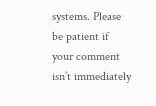systems. Please be patient if your comment isn’t immediately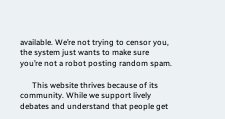available. We’re not trying to censor you, the system just wants to make sure you’re not a robot posting random spam.

      This website thrives because of its community. While we support lively debates and understand that people get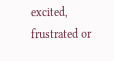excited, frustrated or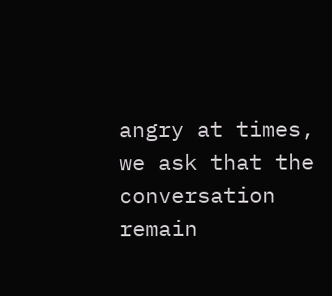angry at times, we ask that the conversation remain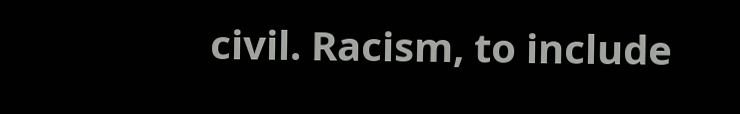civil. Racism, to include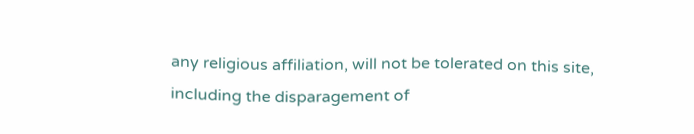any religious affiliation, will not be tolerated on this site, including the disparagement of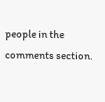people in the comments section.